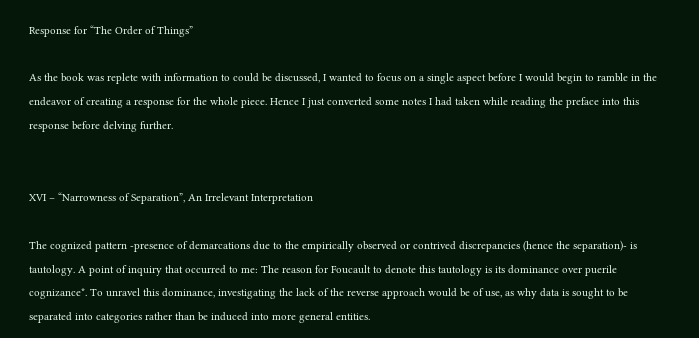Response for “The Order of Things”

As the book was replete with information to could be discussed, I wanted to focus on a single aspect before I would begin to ramble in the endeavor of creating a response for the whole piece. Hence I just converted some notes I had taken while reading the preface into this response before delving further.


XVI – “Narrowness of Separation”, An Irrelevant Interpretation

The cognized pattern -presence of demarcations due to the empirically observed or contrived discrepancies (hence the separation)- is tautology. A point of inquiry that occurred to me: The reason for Foucault to denote this tautology is its dominance over puerile cognizance*. To unravel this dominance, investigating the lack of the reverse approach would be of use, as why data is sought to be separated into categories rather than be induced into more general entities.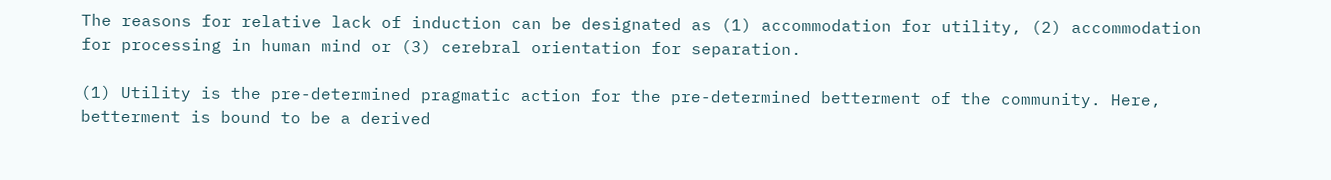The reasons for relative lack of induction can be designated as (1) accommodation for utility, (2) accommodation for processing in human mind or (3) cerebral orientation for separation.

(1) Utility is the pre-determined pragmatic action for the pre-determined betterment of the community. Here, betterment is bound to be a derived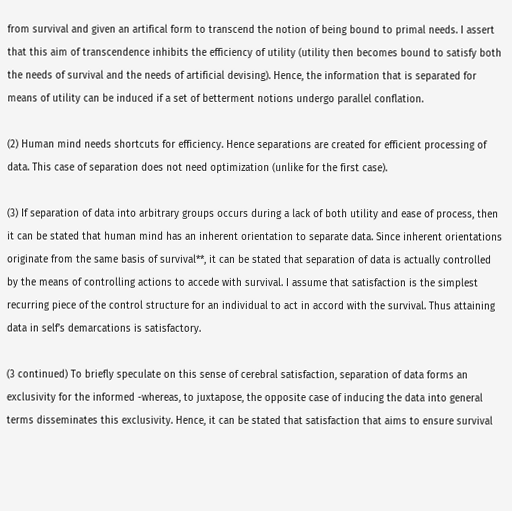from survival and given an artifical form to transcend the notion of being bound to primal needs. I assert that this aim of transcendence inhibits the efficiency of utility (utility then becomes bound to satisfy both the needs of survival and the needs of artificial devising). Hence, the information that is separated for means of utility can be induced if a set of betterment notions undergo parallel conflation.

(2) Human mind needs shortcuts for efficiency. Hence separations are created for efficient processing of data. This case of separation does not need optimization (unlike for the first case).

(3) If separation of data into arbitrary groups occurs during a lack of both utility and ease of process, then it can be stated that human mind has an inherent orientation to separate data. Since inherent orientations originate from the same basis of survival**, it can be stated that separation of data is actually controlled by the means of controlling actions to accede with survival. I assume that satisfaction is the simplest recurring piece of the control structure for an individual to act in accord with the survival. Thus attaining data in self’s demarcations is satisfactory.

(3 continued) To briefly speculate on this sense of cerebral satisfaction, separation of data forms an exclusivity for the informed -whereas, to juxtapose, the opposite case of inducing the data into general terms disseminates this exclusivity. Hence, it can be stated that satisfaction that aims to ensure survival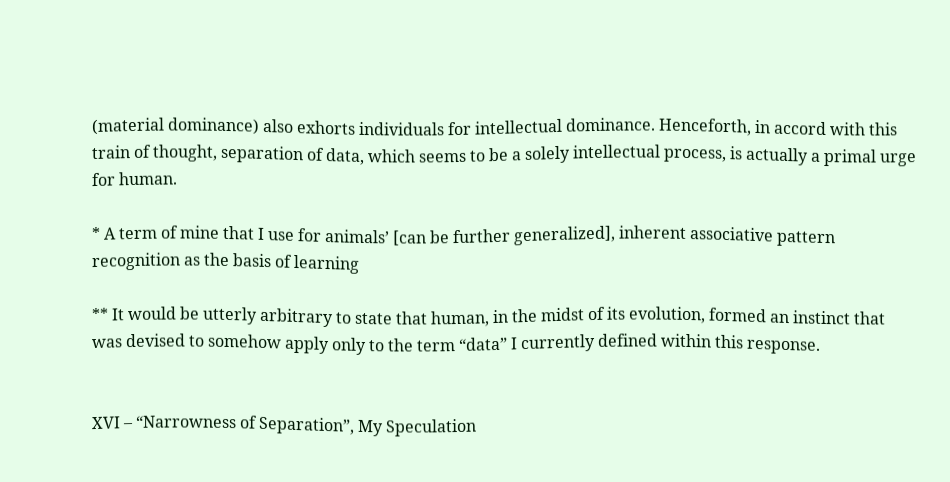(material dominance) also exhorts individuals for intellectual dominance. Henceforth, in accord with this train of thought, separation of data, which seems to be a solely intellectual process, is actually a primal urge for human.

* A term of mine that I use for animals’ [can be further generalized], inherent associative pattern recognition as the basis of learning

** It would be utterly arbitrary to state that human, in the midst of its evolution, formed an instinct that was devised to somehow apply only to the term “data” I currently defined within this response.


XVI – “Narrowness of Separation”, My Speculation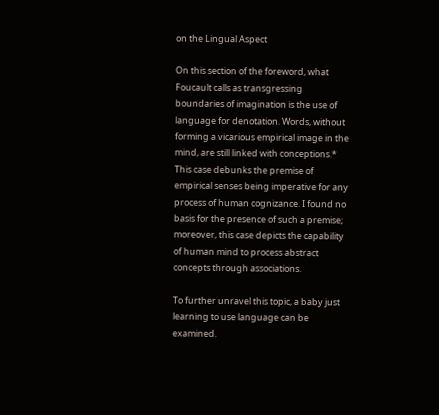on the Lingual Aspect

On this section of the foreword, what Foucault calls as transgressing boundaries of imagination is the use of language for denotation. Words, without forming a vicarious empirical image in the mind, are still linked with conceptions.* This case debunks the premise of empirical senses being imperative for any process of human cognizance. I found no basis for the presence of such a premise; moreover, this case depicts the capability of human mind to process abstract concepts through associations.

To further unravel this topic, a baby just learning to use language can be examined.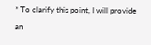* To clarify this point, I will provide an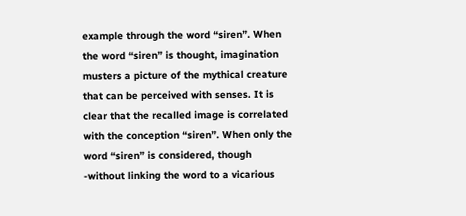example through the word “siren”. When the word “siren” is thought, imagination musters a picture of the mythical creature that can be perceived with senses. It is clear that the recalled image is correlated with the conception “siren”. When only the word “siren” is considered, though -without linking the word to a vicarious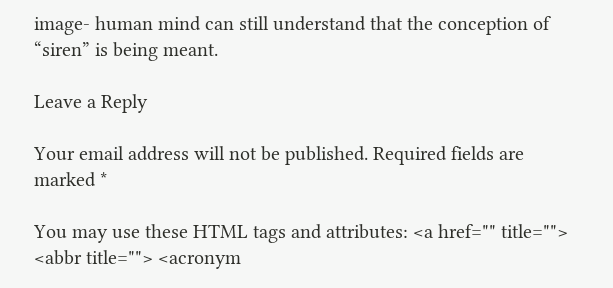image- human mind can still understand that the conception of “siren” is being meant.

Leave a Reply

Your email address will not be published. Required fields are marked *

You may use these HTML tags and attributes: <a href="" title=""> <abbr title=""> <acronym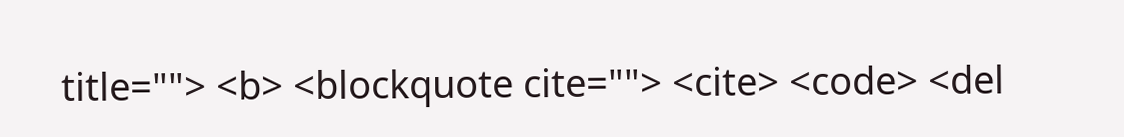title=""> <b> <blockquote cite=""> <cite> <code> <del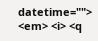datetime=""> <em> <i> <q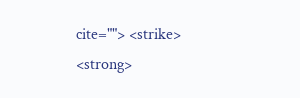cite=""> <strike> <strong>